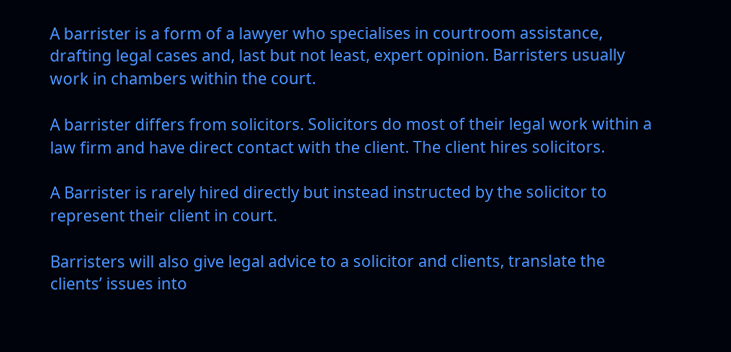A barrister is a form of a lawyer who specialises in courtroom assistance, drafting legal cases and, last but not least, expert opinion. Barristers usually work in chambers within the court.

A barrister differs from solicitors. Solicitors do most of their legal work within a law firm and have direct contact with the client. The client hires solicitors.

A Barrister is rarely hired directly but instead instructed by the solicitor to represent their client in court.

Barristers will also give legal advice to a solicitor and clients, translate the clients’ issues into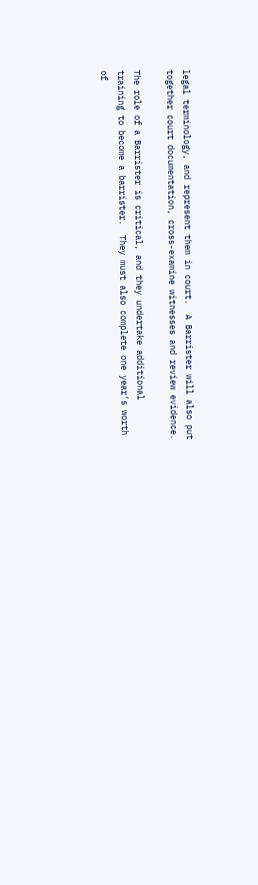legal terminology, and represent them in court.  A Barrister will also put together court documentation, cross-examine witnesses and review evidence.

The role of a Barrister is critical, and they undertake additional training to become a barrister.  They must also complete one year’s worth of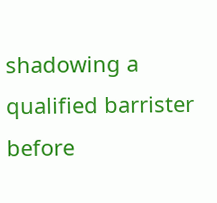shadowing a qualified barrister before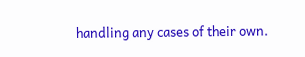handling any cases of their own.